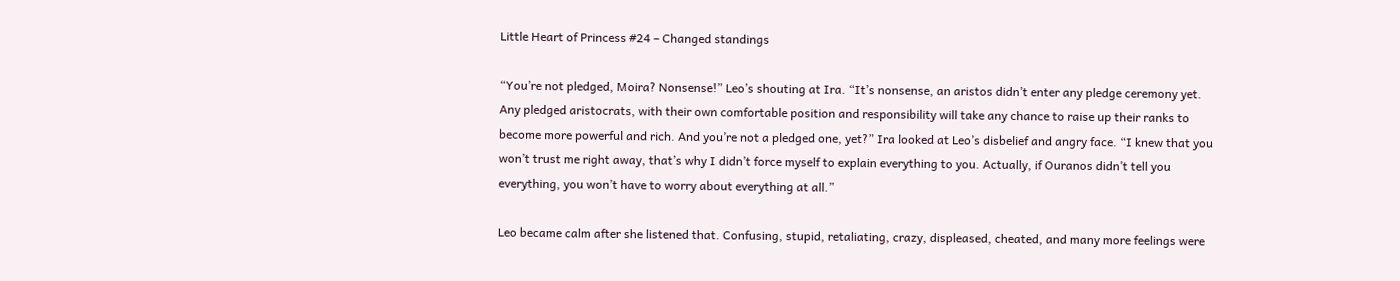Little Heart of Princess #24 – Changed standings

“You’re not pledged, Moira? Nonsense!” Leo’s shouting at Ira. “It’s nonsense, an aristos didn’t enter any pledge ceremony yet. Any pledged aristocrats, with their own comfortable position and responsibility will take any chance to raise up their ranks to become more powerful and rich. And you’re not a pledged one, yet?” Ira looked at Leo’s disbelief and angry face. “I knew that you won’t trust me right away, that’s why I didn’t force myself to explain everything to you. Actually, if Ouranos didn’t tell you everything, you won’t have to worry about everything at all.”

Leo became calm after she listened that. Confusing, stupid, retaliating, crazy, displeased, cheated, and many more feelings were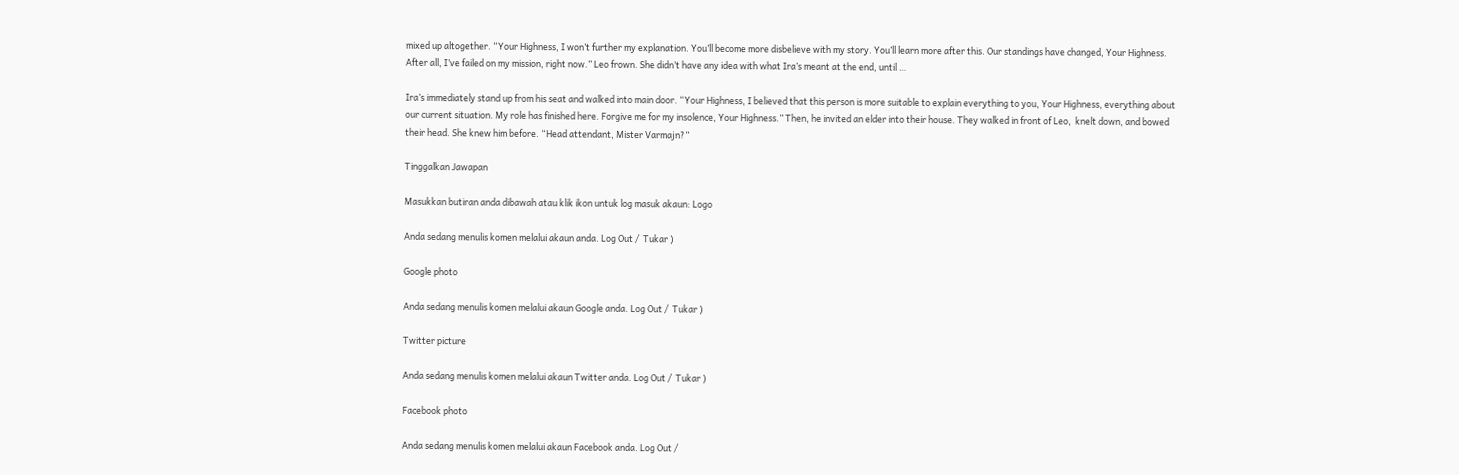mixed up altogether. “Your Highness, I won’t further my explanation. You’ll become more disbelieve with my story. You’ll learn more after this. Our standings have changed, Your Highness. After all, I’ve failed on my mission, right now.” Leo frown. She didn’t have any idea with what Ira’s meant at the end, until …

Ira’s immediately stand up from his seat and walked into main door. “Your Highness, I believed that this person is more suitable to explain everything to you, Your Highness, everything about our current situation. My role has finished here. Forgive me for my insolence, Your Highness.” Then, he invited an elder into their house. They walked in front of Leo,  knelt down, and bowed their head. She knew him before. “Head attendant, Mister Varmajn?”

Tinggalkan Jawapan

Masukkan butiran anda dibawah atau klik ikon untuk log masuk akaun: Logo

Anda sedang menulis komen melalui akaun anda. Log Out /  Tukar )

Google photo

Anda sedang menulis komen melalui akaun Google anda. Log Out /  Tukar )

Twitter picture

Anda sedang menulis komen melalui akaun Twitter anda. Log Out /  Tukar )

Facebook photo

Anda sedang menulis komen melalui akaun Facebook anda. Log Out /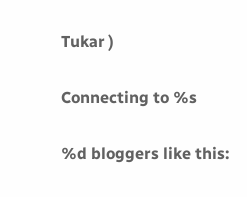Tukar )

Connecting to %s

%d bloggers like this: